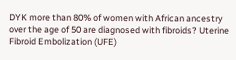DYK more than 80% of women with African ancestry over the age of 50 are diagnosed with fibroids? Uterine Fibroid Embolization (UFE)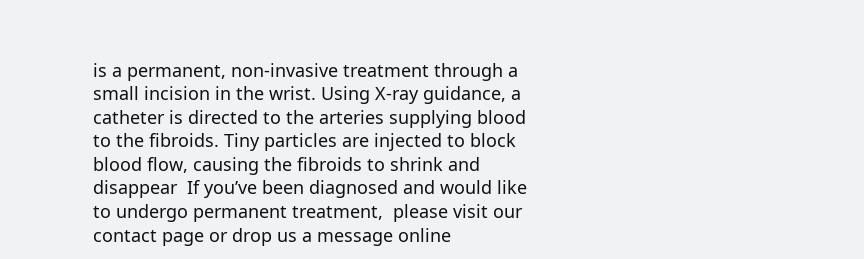is a permanent, non-invasive treatment through a small incision in the wrist. Using X-ray guidance, a catheter is directed to the arteries supplying blood to the fibroids. Tiny particles are injected to block blood flow, causing the fibroids to shrink and disappear  If you’ve been diagnosed and would like to undergo permanent treatment,  please visit our contact page or drop us a message online